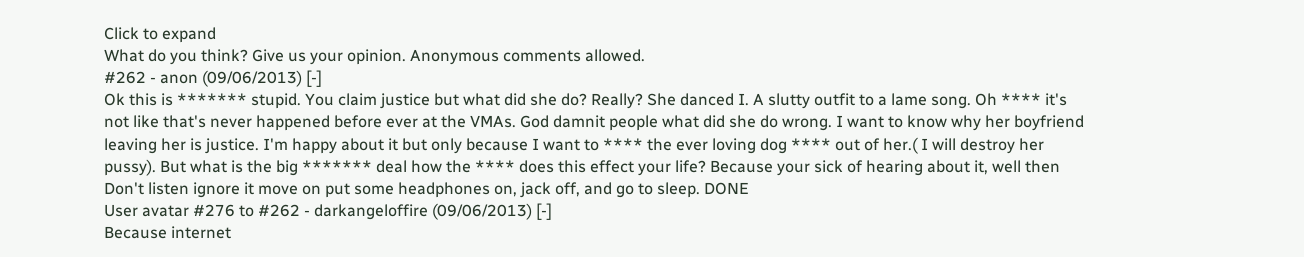Click to expand
What do you think? Give us your opinion. Anonymous comments allowed.
#262 - anon (09/06/2013) [-]
Ok this is ******* stupid. You claim justice but what did she do? Really? She danced I. A slutty outfit to a lame song. Oh **** it's not like that's never happened before ever at the VMAs. God damnit people what did she do wrong. I want to know why her boyfriend leaving her is justice. I'm happy about it but only because I want to **** the ever loving dog **** out of her.( I will destroy her pussy). But what is the big ******* deal how the **** does this effect your life? Because your sick of hearing about it, well then Don't listen ignore it move on put some headphones on, jack off, and go to sleep. DONE
User avatar #276 to #262 - darkangeloffire (09/06/2013) [-]
Because internet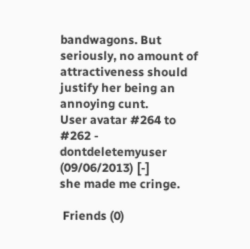bandwagons. But seriously, no amount of attractiveness should justify her being an annoying cunt.
User avatar #264 to #262 - dontdeletemyuser (09/06/2013) [-]
she made me cringe.

 Friends (0)